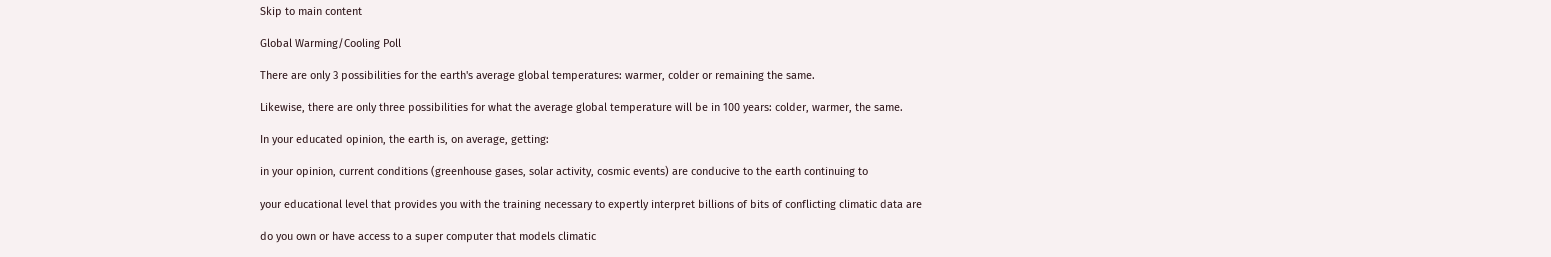Skip to main content

Global Warming/Cooling Poll

There are only 3 possibilities for the earth's average global temperatures: warmer, colder or remaining the same.

Likewise, there are only three possibilities for what the average global temperature will be in 100 years: colder, warmer, the same.

In your educated opinion, the earth is, on average, getting:

in your opinion, current conditions (greenhouse gases, solar activity, cosmic events) are conducive to the earth continuing to

your educational level that provides you with the training necessary to expertly interpret billions of bits of conflicting climatic data are

do you own or have access to a super computer that models climatic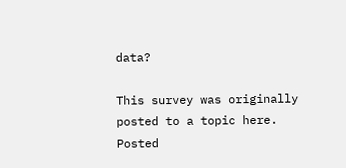data?

This survey was originally posted to a topic here.
Posted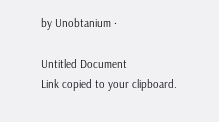by Unobtanium ·

Untitled Document
Link copied to your clipboard.